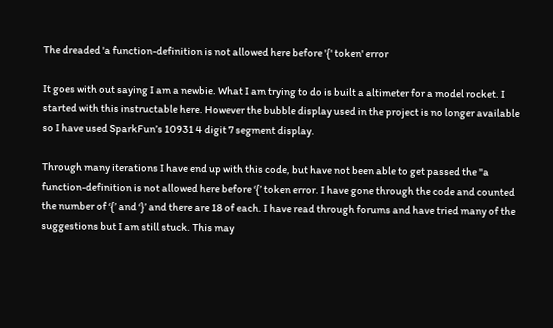The dreaded 'a function-definition is not allowed here before '{' token' error

It goes with out saying I am a newbie. What I am trying to do is built a altimeter for a model rocket. I started with this instructable here. However the bubble display used in the project is no longer available so I have used SparkFun’s 10931 4 digit 7 segment display.

Through many iterations I have end up with this code, but have not been able to get passed the "a function-definition is not allowed here before ‘{’ token error. I have gone through the code and counted the number of ‘{’ and ‘}’ and there are 18 of each. I have read through forums and have tried many of the suggestions but I am still stuck. This may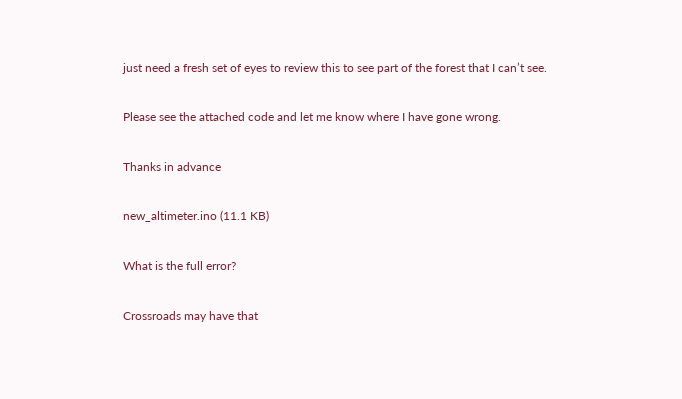just need a fresh set of eyes to review this to see part of the forest that I can’t see.

Please see the attached code and let me know where I have gone wrong.

Thanks in advance

new_altimeter.ino (11.1 KB)

What is the full error?

Crossroads may have that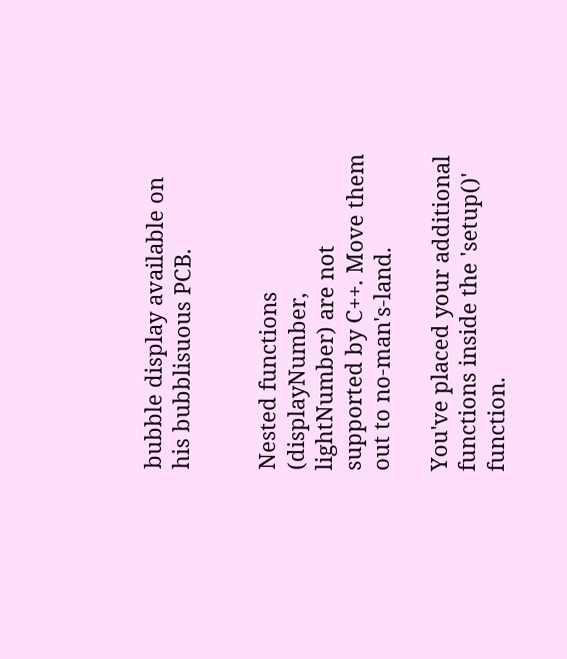bubble display available on his bubblisuous PCB.


Nested functions (displayNumber, lightNumber) are not supported by C++. Move them out to no-man's-land.

You've placed your additional functions inside the 'setup()' function.